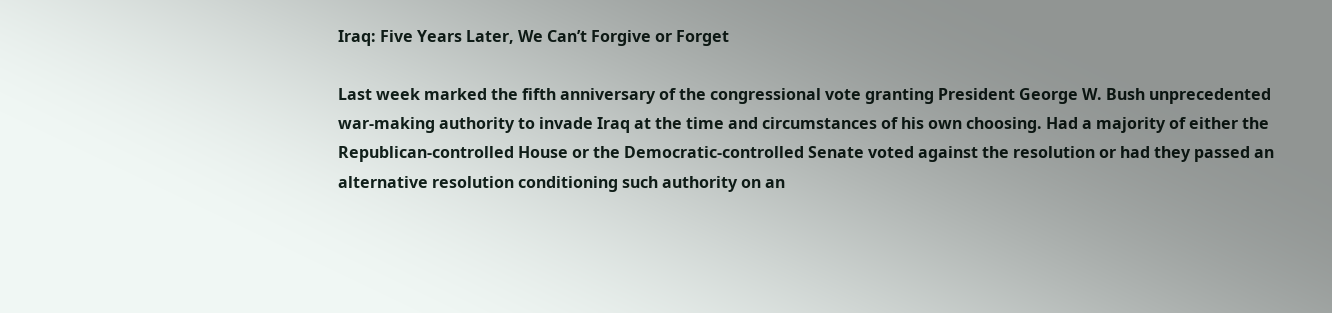Iraq: Five Years Later, We Can’t Forgive or Forget

Last week marked the fifth anniversary of the congressional vote granting President George W. Bush unprecedented war-making authority to invade Iraq at the time and circumstances of his own choosing. Had a majority of either the Republican-controlled House or the Democratic-controlled Senate voted against the resolution or had they passed an alternative resolution conditioning such authority on an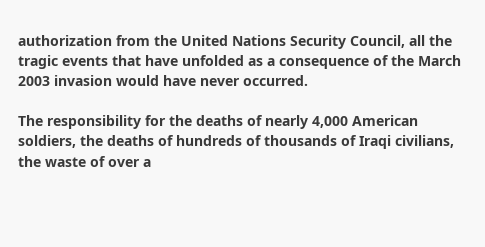authorization from the United Nations Security Council, all the tragic events that have unfolded as a consequence of the March 2003 invasion would have never occurred.

The responsibility for the deaths of nearly 4,000 American soldiers, the deaths of hundreds of thousands of Iraqi civilians, the waste of over a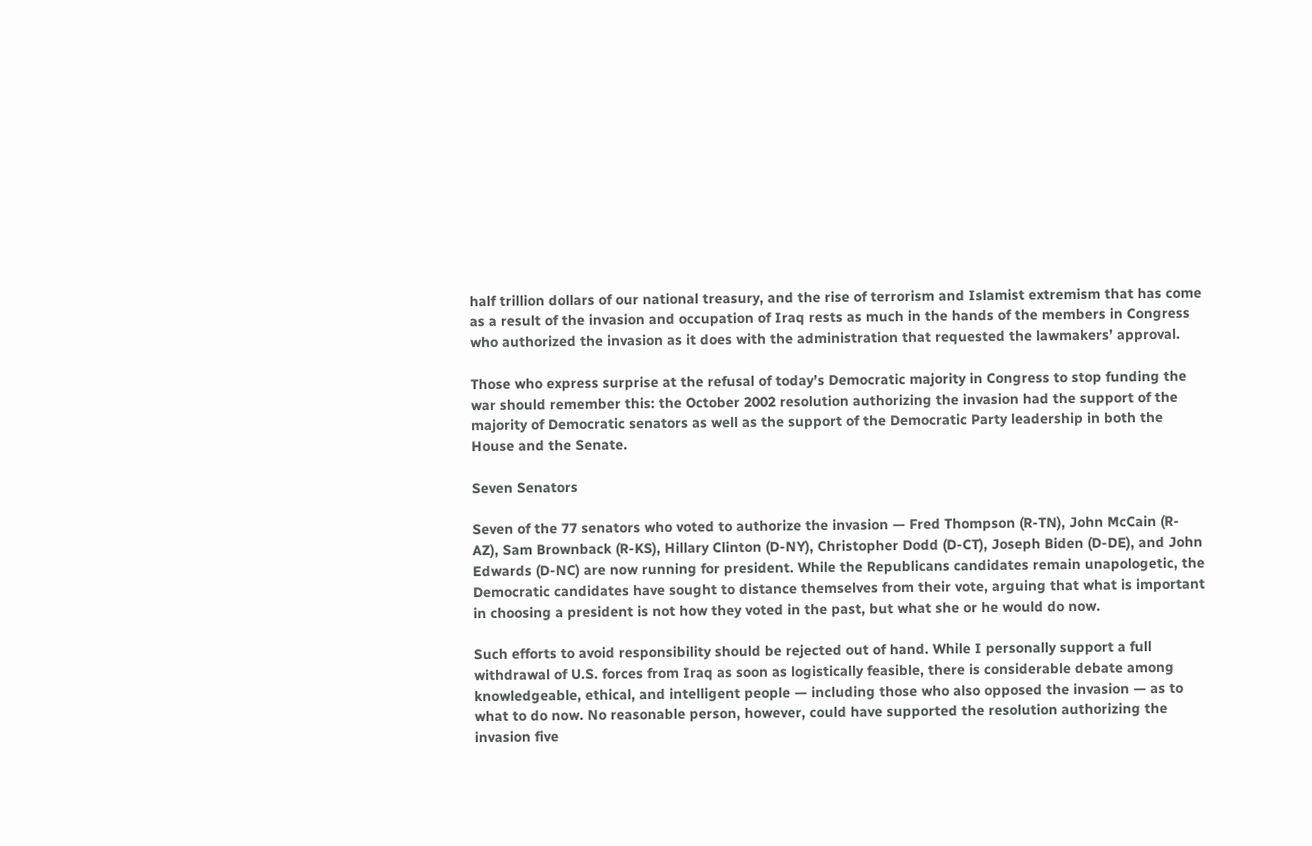half trillion dollars of our national treasury, and the rise of terrorism and Islamist extremism that has come as a result of the invasion and occupation of Iraq rests as much in the hands of the members in Congress who authorized the invasion as it does with the administration that requested the lawmakers’ approval.

Those who express surprise at the refusal of today’s Democratic majority in Congress to stop funding the war should remember this: the October 2002 resolution authorizing the invasion had the support of the majority of Democratic senators as well as the support of the Democratic Party leadership in both the House and the Senate.

Seven Senators

Seven of the 77 senators who voted to authorize the invasion — Fred Thompson (R-TN), John McCain (R-AZ), Sam Brownback (R-KS), Hillary Clinton (D-NY), Christopher Dodd (D-CT), Joseph Biden (D-DE), and John Edwards (D-NC) are now running for president. While the Republicans candidates remain unapologetic, the Democratic candidates have sought to distance themselves from their vote, arguing that what is important in choosing a president is not how they voted in the past, but what she or he would do now.

Such efforts to avoid responsibility should be rejected out of hand. While I personally support a full withdrawal of U.S. forces from Iraq as soon as logistically feasible, there is considerable debate among knowledgeable, ethical, and intelligent people — including those who also opposed the invasion — as to what to do now. No reasonable person, however, could have supported the resolution authorizing the invasion five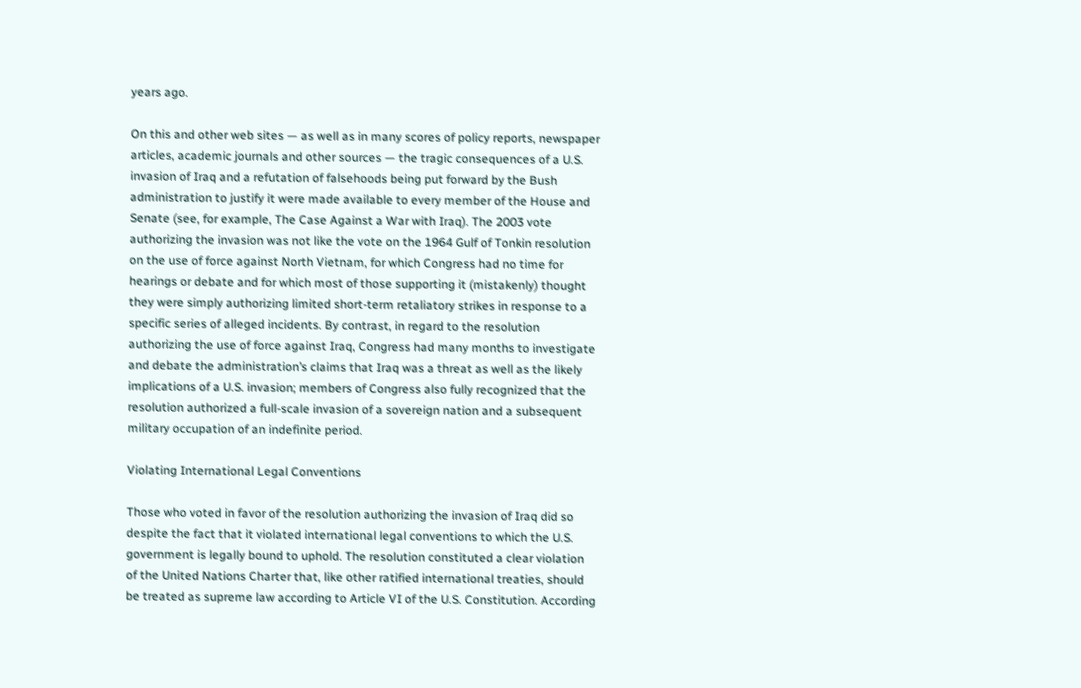years ago.

On this and other web sites — as well as in many scores of policy reports, newspaper articles, academic journals and other sources — the tragic consequences of a U.S. invasion of Iraq and a refutation of falsehoods being put forward by the Bush administration to justify it were made available to every member of the House and Senate (see, for example, The Case Against a War with Iraq). The 2003 vote authorizing the invasion was not like the vote on the 1964 Gulf of Tonkin resolution on the use of force against North Vietnam, for which Congress had no time for hearings or debate and for which most of those supporting it (mistakenly) thought they were simply authorizing limited short-term retaliatory strikes in response to a specific series of alleged incidents. By contrast, in regard to the resolution authorizing the use of force against Iraq, Congress had many months to investigate and debate the administration’s claims that Iraq was a threat as well as the likely implications of a U.S. invasion; members of Congress also fully recognized that the resolution authorized a full-scale invasion of a sovereign nation and a subsequent military occupation of an indefinite period.

Violating International Legal Conventions

Those who voted in favor of the resolution authorizing the invasion of Iraq did so despite the fact that it violated international legal conventions to which the U.S. government is legally bound to uphold. The resolution constituted a clear violation of the United Nations Charter that, like other ratified international treaties, should be treated as supreme law according to Article VI of the U.S. Constitution. According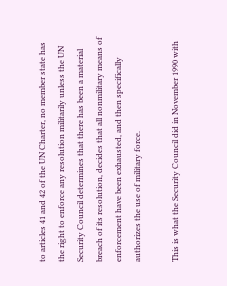to articles 41 and 42 of the UN Charter, no member state has the right to enforce any resolution militarily unless the UN Security Council determines that there has been a material breach of its resolution, decides that all nonmilitary means of enforcement have been exhausted, and then specifically authorizes the use of military force.

This is what the Security Council did in November 1990 with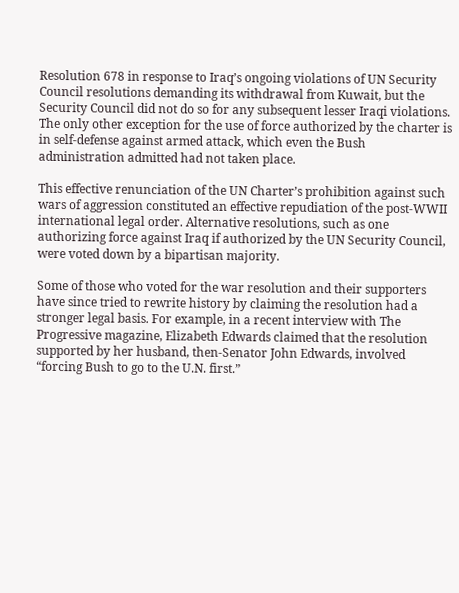Resolution 678 in response to Iraq’s ongoing violations of UN Security Council resolutions demanding its withdrawal from Kuwait, but the Security Council did not do so for any subsequent lesser Iraqi violations. The only other exception for the use of force authorized by the charter is in self-defense against armed attack, which even the Bush administration admitted had not taken place.

This effective renunciation of the UN Charter’s prohibition against such wars of aggression constituted an effective repudiation of the post-WWII international legal order. Alternative resolutions, such as one authorizing force against Iraq if authorized by the UN Security Council, were voted down by a bipartisan majority.

Some of those who voted for the war resolution and their supporters have since tried to rewrite history by claiming the resolution had a stronger legal basis. For example, in a recent interview with The Progressive magazine, Elizabeth Edwards claimed that the resolution supported by her husband, then-Senator John Edwards, involved “forcing Bush to go to the U.N. first.”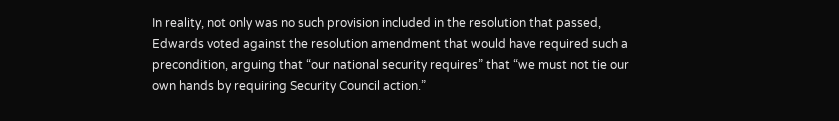In reality, not only was no such provision included in the resolution that passed, Edwards voted against the resolution amendment that would have required such a precondition, arguing that “our national security requires” that “we must not tie our own hands by requiring Security Council action.”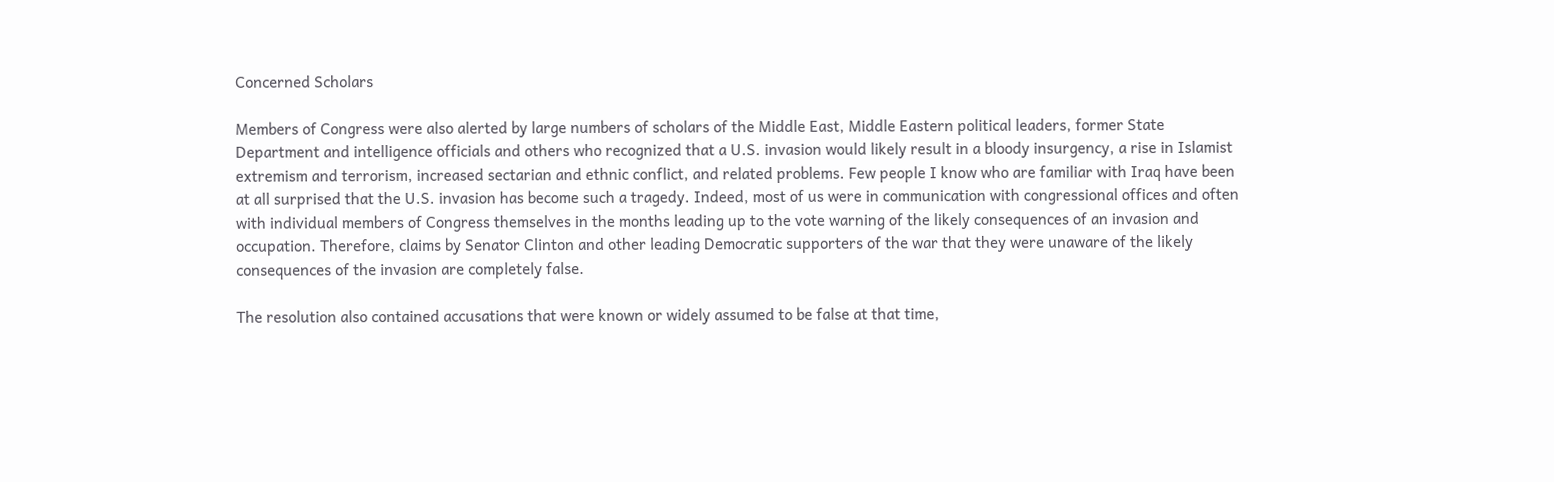Concerned Scholars

Members of Congress were also alerted by large numbers of scholars of the Middle East, Middle Eastern political leaders, former State Department and intelligence officials and others who recognized that a U.S. invasion would likely result in a bloody insurgency, a rise in Islamist extremism and terrorism, increased sectarian and ethnic conflict, and related problems. Few people I know who are familiar with Iraq have been at all surprised that the U.S. invasion has become such a tragedy. Indeed, most of us were in communication with congressional offices and often with individual members of Congress themselves in the months leading up to the vote warning of the likely consequences of an invasion and occupation. Therefore, claims by Senator Clinton and other leading Democratic supporters of the war that they were unaware of the likely consequences of the invasion are completely false.

The resolution also contained accusations that were known or widely assumed to be false at that time,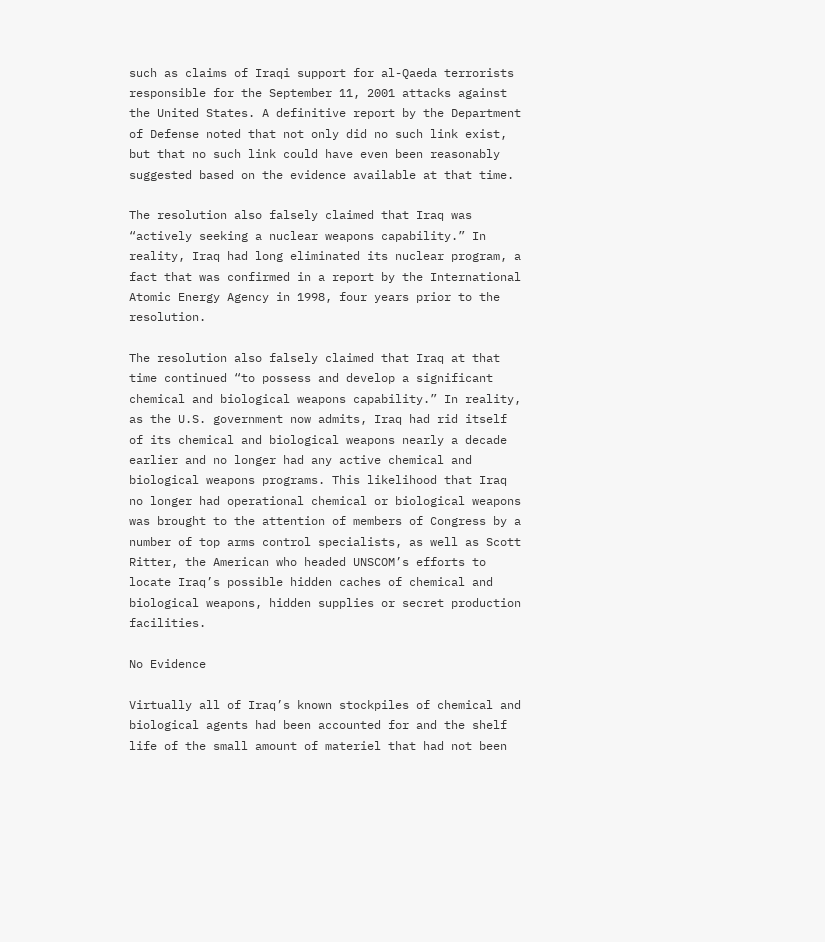such as claims of Iraqi support for al-Qaeda terrorists responsible for the September 11, 2001 attacks against the United States. A definitive report by the Department of Defense noted that not only did no such link exist, but that no such link could have even been reasonably suggested based on the evidence available at that time.

The resolution also falsely claimed that Iraq was “actively seeking a nuclear weapons capability.” In reality, Iraq had long eliminated its nuclear program, a fact that was confirmed in a report by the International Atomic Energy Agency in 1998, four years prior to the resolution.

The resolution also falsely claimed that Iraq at that time continued “to possess and develop a significant chemical and biological weapons capability.” In reality, as the U.S. government now admits, Iraq had rid itself of its chemical and biological weapons nearly a decade earlier and no longer had any active chemical and biological weapons programs. This likelihood that Iraq no longer had operational chemical or biological weapons was brought to the attention of members of Congress by a number of top arms control specialists, as well as Scott Ritter, the American who headed UNSCOM’s efforts to locate Iraq’s possible hidden caches of chemical and biological weapons, hidden supplies or secret production facilities.

No Evidence

Virtually all of Iraq’s known stockpiles of chemical and biological agents had been accounted for and the shelf life of the small amount of materiel that had not been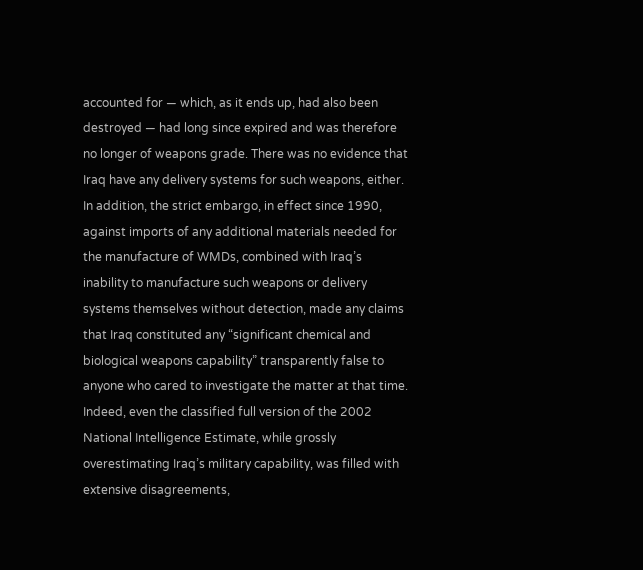accounted for — which, as it ends up, had also been destroyed — had long since expired and was therefore no longer of weapons grade. There was no evidence that Iraq have any delivery systems for such weapons, either. In addition, the strict embargo, in effect since 1990, against imports of any additional materials needed for the manufacture of WMDs, combined with Iraq’s inability to manufacture such weapons or delivery systems themselves without detection, made any claims that Iraq constituted any “significant chemical and biological weapons capability” transparently false to anyone who cared to investigate the matter at that time. Indeed, even the classified full version of the 2002 National Intelligence Estimate, while grossly overestimating Iraq’s military capability, was filled with extensive disagreements,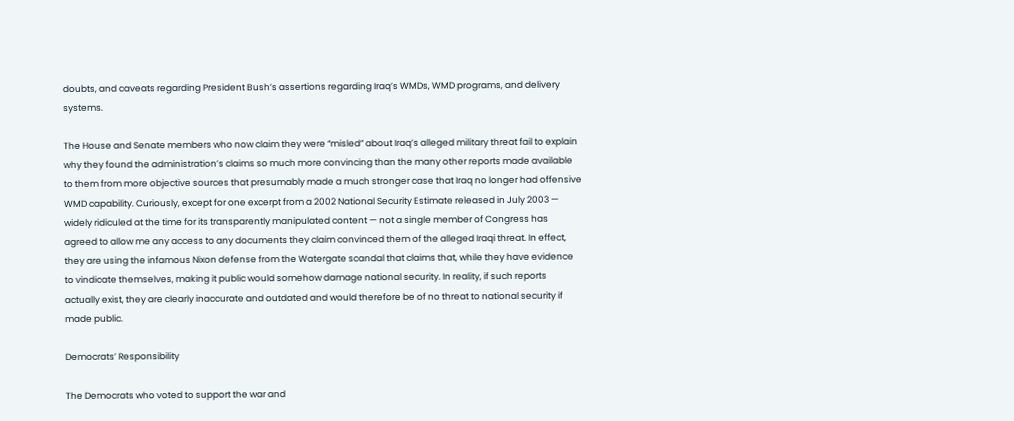doubts, and caveats regarding President Bush’s assertions regarding Iraq’s WMDs, WMD programs, and delivery systems.

The House and Senate members who now claim they were “misled” about Iraq’s alleged military threat fail to explain why they found the administration’s claims so much more convincing than the many other reports made available to them from more objective sources that presumably made a much stronger case that Iraq no longer had offensive WMD capability. Curiously, except for one excerpt from a 2002 National Security Estimate released in July 2003 — widely ridiculed at the time for its transparently manipulated content — not a single member of Congress has agreed to allow me any access to any documents they claim convinced them of the alleged Iraqi threat. In effect, they are using the infamous Nixon defense from the Watergate scandal that claims that, while they have evidence to vindicate themselves, making it public would somehow damage national security. In reality, if such reports actually exist, they are clearly inaccurate and outdated and would therefore be of no threat to national security if made public.

Democrats’ Responsibility

The Democrats who voted to support the war and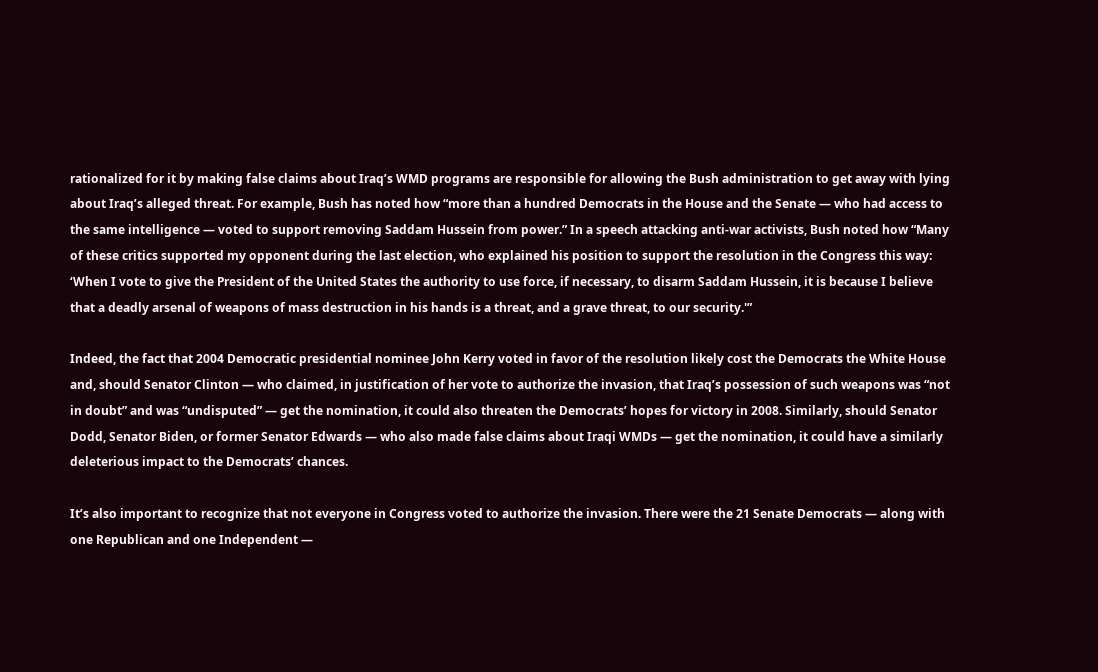rationalized for it by making false claims about Iraq’s WMD programs are responsible for allowing the Bush administration to get away with lying about Iraq’s alleged threat. For example, Bush has noted how “more than a hundred Democrats in the House and the Senate — who had access to the same intelligence — voted to support removing Saddam Hussein from power.” In a speech attacking anti-war activists, Bush noted how “Many of these critics supported my opponent during the last election, who explained his position to support the resolution in the Congress this way: ‘When I vote to give the President of the United States the authority to use force, if necessary, to disarm Saddam Hussein, it is because I believe that a deadly arsenal of weapons of mass destruction in his hands is a threat, and a grave threat, to our security.'”

Indeed, the fact that 2004 Democratic presidential nominee John Kerry voted in favor of the resolution likely cost the Democrats the White House and, should Senator Clinton — who claimed, in justification of her vote to authorize the invasion, that Iraq’s possession of such weapons was “not in doubt” and was “undisputed” — get the nomination, it could also threaten the Democrats’ hopes for victory in 2008. Similarly, should Senator Dodd, Senator Biden, or former Senator Edwards — who also made false claims about Iraqi WMDs — get the nomination, it could have a similarly deleterious impact to the Democrats’ chances.

It’s also important to recognize that not everyone in Congress voted to authorize the invasion. There were the 21 Senate Democrats — along with one Republican and one Independent —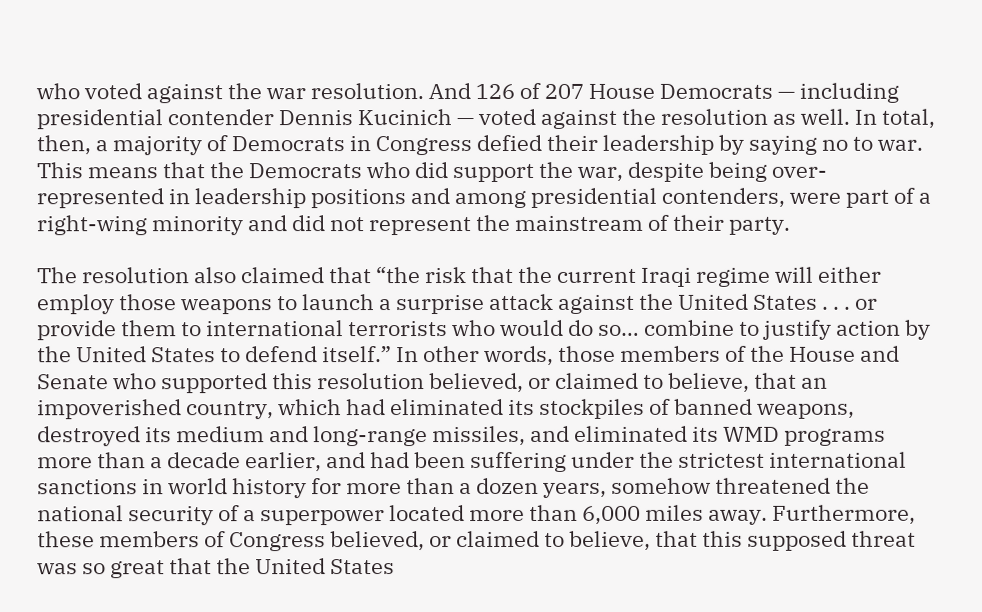who voted against the war resolution. And 126 of 207 House Democrats — including presidential contender Dennis Kucinich — voted against the resolution as well. In total, then, a majority of Democrats in Congress defied their leadership by saying no to war. This means that the Democrats who did support the war, despite being over-represented in leadership positions and among presidential contenders, were part of a right-wing minority and did not represent the mainstream of their party.

The resolution also claimed that “the risk that the current Iraqi regime will either employ those weapons to launch a surprise attack against the United States . . . or provide them to international terrorists who would do so… combine to justify action by the United States to defend itself.” In other words, those members of the House and Senate who supported this resolution believed, or claimed to believe, that an impoverished country, which had eliminated its stockpiles of banned weapons, destroyed its medium and long-range missiles, and eliminated its WMD programs more than a decade earlier, and had been suffering under the strictest international sanctions in world history for more than a dozen years, somehow threatened the national security of a superpower located more than 6,000 miles away. Furthermore, these members of Congress believed, or claimed to believe, that this supposed threat was so great that the United States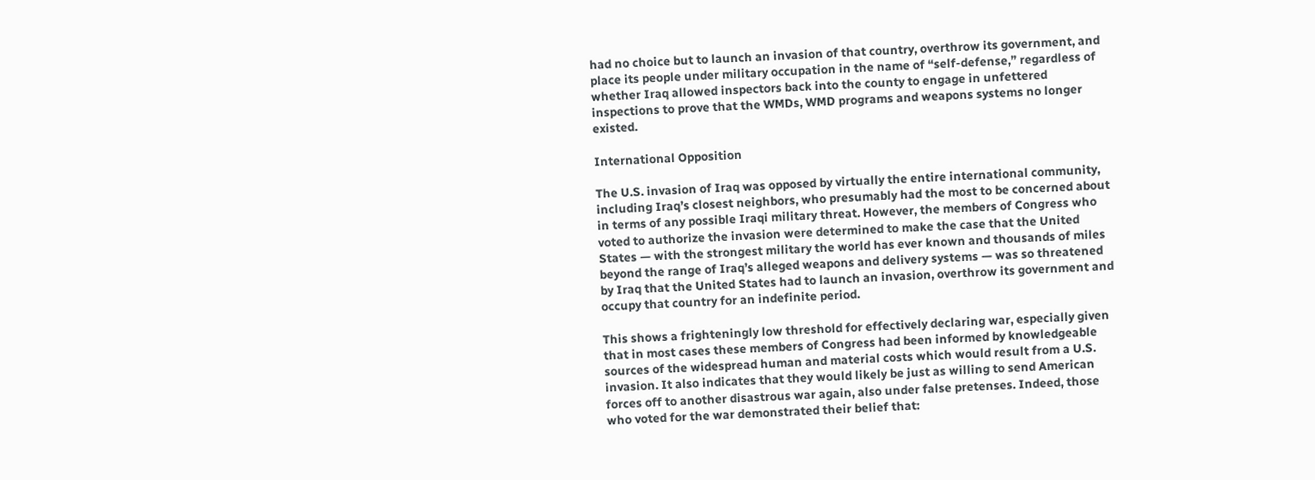had no choice but to launch an invasion of that country, overthrow its government, and place its people under military occupation in the name of “self-defense,” regardless of whether Iraq allowed inspectors back into the county to engage in unfettered inspections to prove that the WMDs, WMD programs and weapons systems no longer existed.

International Opposition

The U.S. invasion of Iraq was opposed by virtually the entire international community, including Iraq’s closest neighbors, who presumably had the most to be concerned about in terms of any possible Iraqi military threat. However, the members of Congress who voted to authorize the invasion were determined to make the case that the United States — with the strongest military the world has ever known and thousands of miles beyond the range of Iraq’s alleged weapons and delivery systems — was so threatened by Iraq that the United States had to launch an invasion, overthrow its government and occupy that country for an indefinite period.

This shows a frighteningly low threshold for effectively declaring war, especially given that in most cases these members of Congress had been informed by knowledgeable sources of the widespread human and material costs which would result from a U.S. invasion. It also indicates that they would likely be just as willing to send American forces off to another disastrous war again, also under false pretenses. Indeed, those who voted for the war demonstrated their belief that: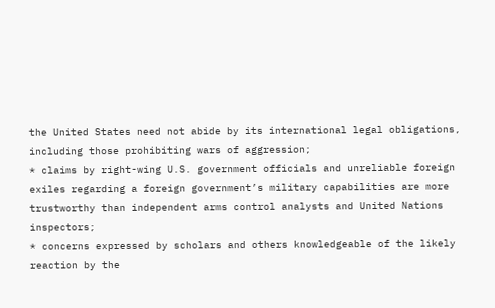the United States need not abide by its international legal obligations, including those prohibiting wars of aggression;
* claims by right-wing U.S. government officials and unreliable foreign exiles regarding a foreign government’s military capabilities are more trustworthy than independent arms control analysts and United Nations inspectors;
* concerns expressed by scholars and others knowledgeable of the likely reaction by the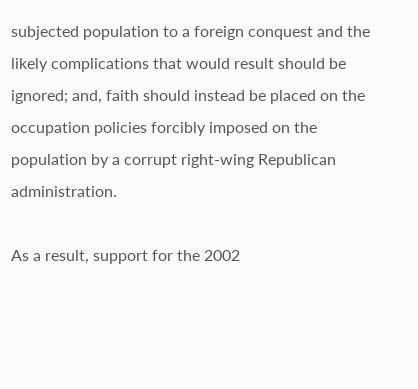subjected population to a foreign conquest and the likely complications that would result should be ignored; and, faith should instead be placed on the occupation policies forcibly imposed on the population by a corrupt right-wing Republican administration.

As a result, support for the 2002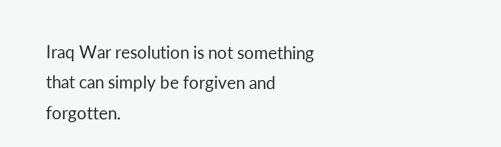Iraq War resolution is not something that can simply be forgiven and forgotten.